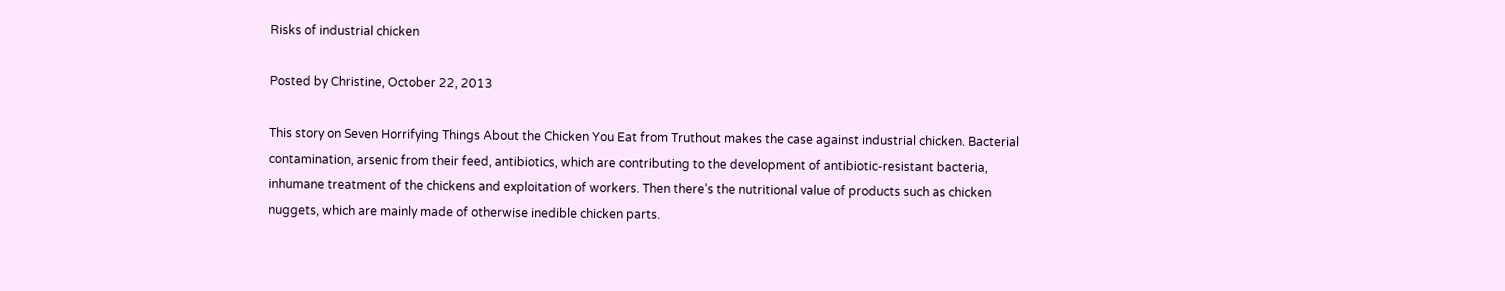Risks of industrial chicken

Posted by Christine, October 22, 2013

This story on Seven Horrifying Things About the Chicken You Eat from Truthout makes the case against industrial chicken. Bacterial contamination, arsenic from their feed, antibiotics, which are contributing to the development of antibiotic-resistant bacteria, inhumane treatment of the chickens and exploitation of workers. Then there’s the nutritional value of products such as chicken nuggets, which are mainly made of otherwise inedible chicken parts.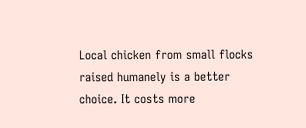Local chicken from small flocks raised humanely is a better choice. It costs more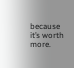because it’s worth more.